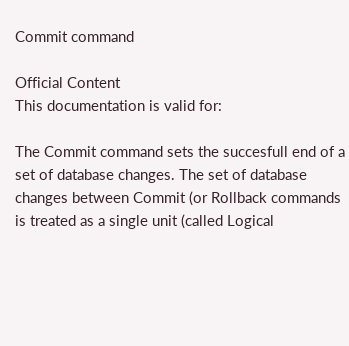Commit command

Official Content
This documentation is valid for:

The Commit command sets the succesfull end of a set of database changes. The set of database changes between Commit (or Rollback commands is treated as a single unit (called Logical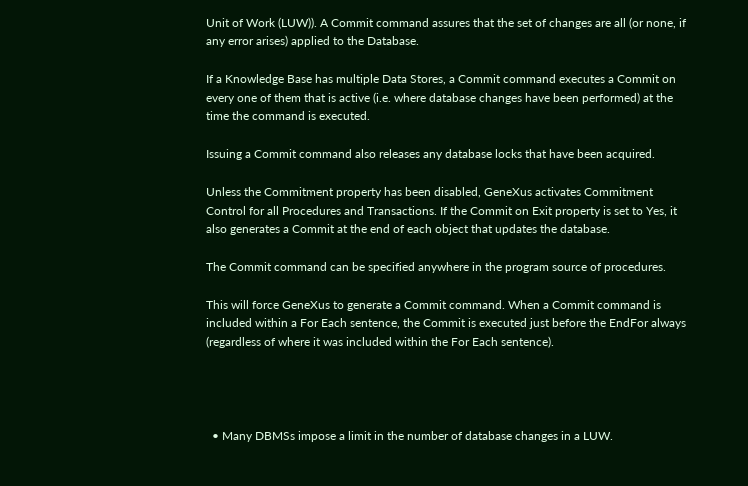Unit of Work (LUW)). A Commit command assures that the set of changes are all (or none, if any error arises) applied to the Database.

If a Knowledge Base has multiple Data Stores, a Commit command executes a Commit on every one of them that is active (i.e. where database changes have been performed) at the time the command is executed.

Issuing a Commit command also releases any database locks that have been acquired.

Unless the Commitment property has been disabled, GeneXus activates Commitment Control for all Procedures and Transactions. If the Commit on Exit property is set to Yes, it also generates a Commit at the end of each object that updates the database.

The Commit command can be specified anywhere in the program source of procedures.

This will force GeneXus to generate a Commit command. When a Commit command is included within a For Each sentence, the Commit is executed just before the EndFor always (regardless of where it was included within the For Each sentence).




  • Many DBMSs impose a limit in the number of database changes in a LUW.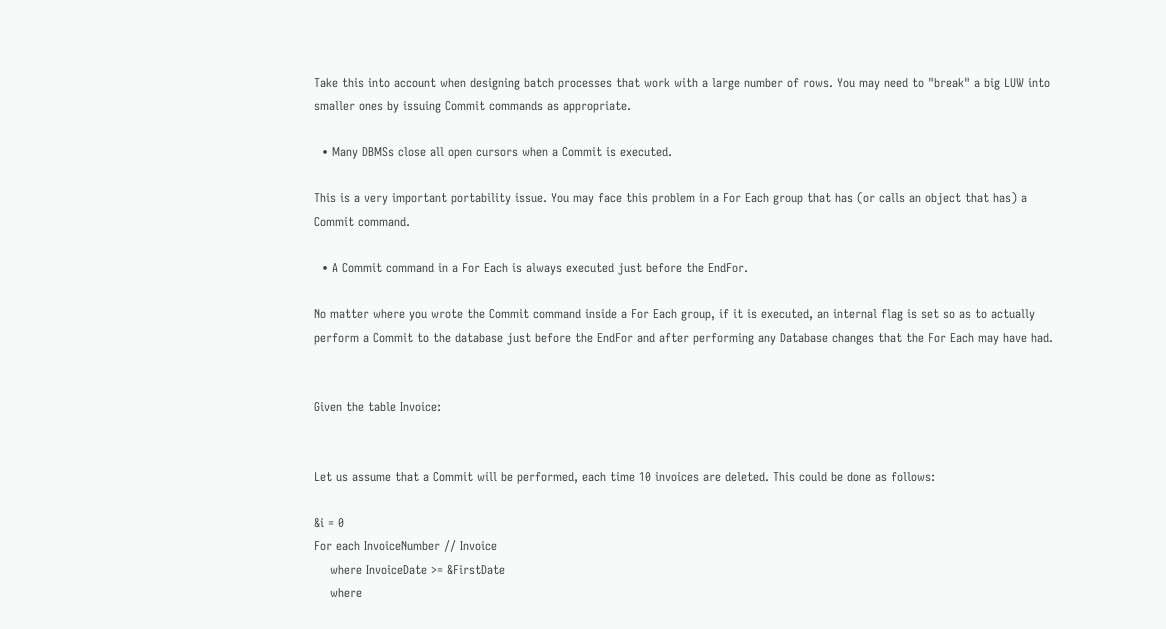Take this into account when designing batch processes that work with a large number of rows. You may need to "break" a big LUW into smaller ones by issuing Commit commands as appropriate.

  • Many DBMSs close all open cursors when a Commit is executed.

This is a very important portability issue. You may face this problem in a For Each group that has (or calls an object that has) a Commit command.

  • A Commit command in a For Each is always executed just before the EndFor.

No matter where you wrote the Commit command inside a For Each group, if it is executed, an internal flag is set so as to actually perform a Commit to the database just before the EndFor and after performing any Database changes that the For Each may have had.


Given the table Invoice:


Let us assume that a Commit will be performed, each time 10 invoices are deleted. This could be done as follows:

&i = 0
For each InvoiceNumber // Invoice
    where InvoiceDate >= &FirstDate
    where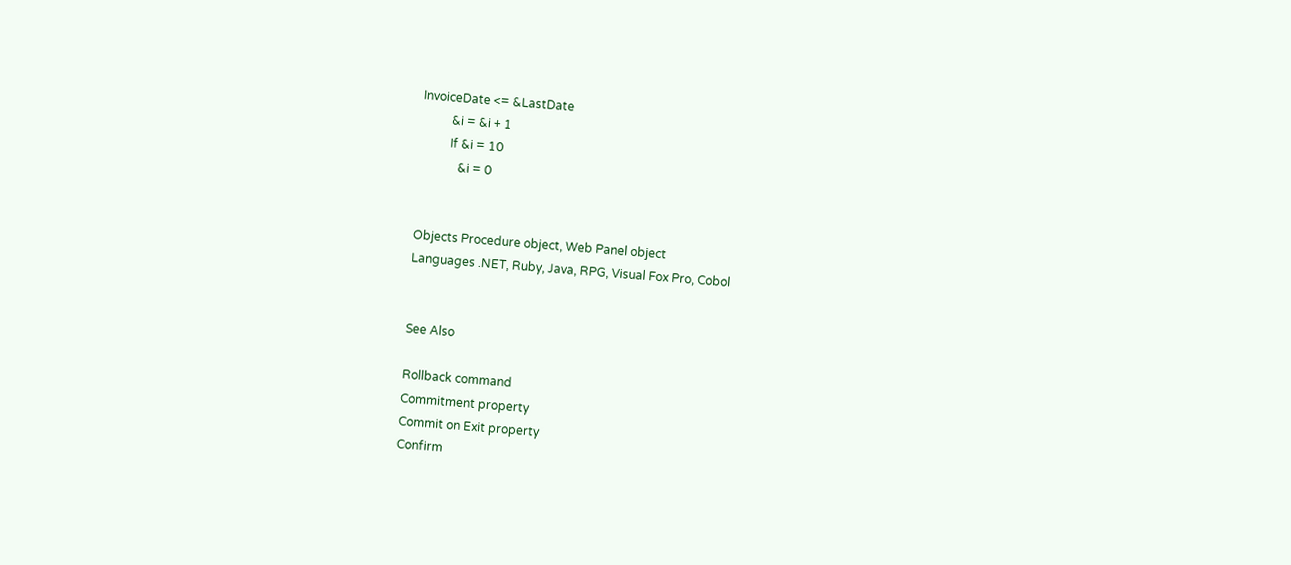InvoiceDate <= &LastDate
          &i = &i + 1
          If &i = 10
             &i = 0


Objects Procedure object, Web Panel object
Languages .NET, Ruby, Java, RPG, Visual Fox Pro, Cobol


See Also

Rollback command
Commitment property
Commit on Exit property
Confirm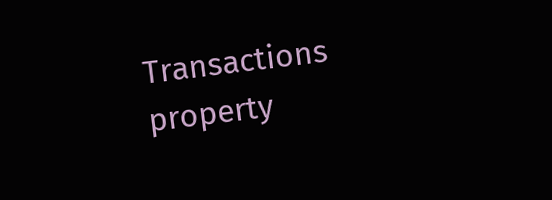Transactions property